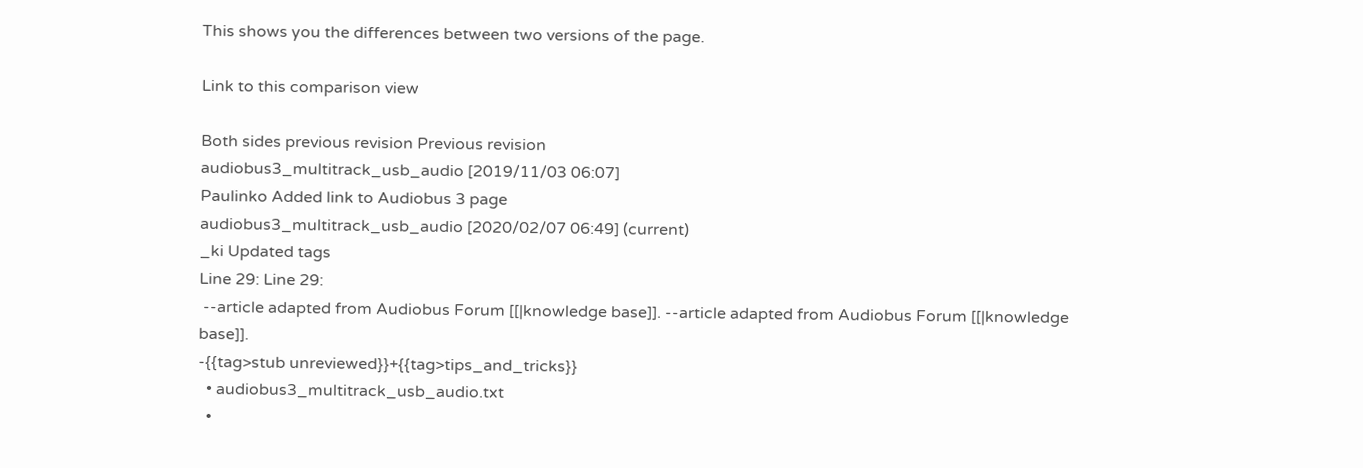This shows you the differences between two versions of the page.

Link to this comparison view

Both sides previous revision Previous revision
audiobus3_multitrack_usb_audio [2019/11/03 06:07]
Paulinko Added link to Audiobus 3 page
audiobus3_multitrack_usb_audio [2020/02/07 06:49] (current)
_ki Updated tags
Line 29: Line 29:
 --article adapted from Audiobus Forum [[|knowledge base]]. --article adapted from Audiobus Forum [[|knowledge base]].
-{{tag>stub unreviewed}}+{{tag>tips_and_tricks}}
  • audiobus3_multitrack_usb_audio.txt
  •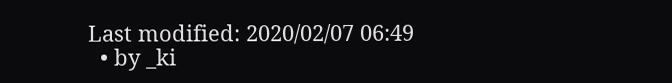Last modified: 2020/02/07 06:49
  • by _ki